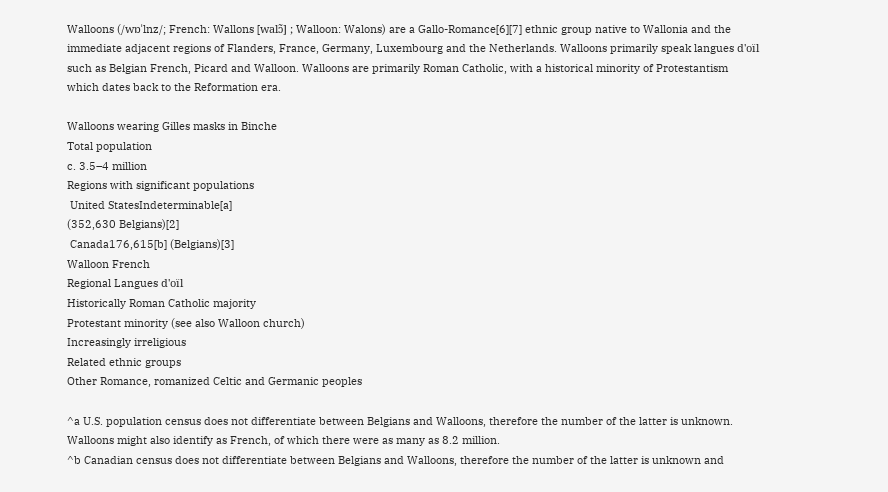Walloons (/wɒˈlnz/; French: Wallons [walɔ̃] ; Walloon: Walons) are a Gallo-Romance[6][7] ethnic group native to Wallonia and the immediate adjacent regions of Flanders, France, Germany, Luxembourg and the Netherlands. Walloons primarily speak langues d'oïl such as Belgian French, Picard and Walloon. Walloons are primarily Roman Catholic, with a historical minority of Protestantism which dates back to the Reformation era.

Walloons wearing Gilles masks in Binche
Total population
c. 3.5–4 million
Regions with significant populations
 United StatesIndeterminable[a]
(352,630 Belgians)[2]
 Canada176,615[b] (Belgians)[3]
Walloon French
Regional Langues d'oïl
Historically Roman Catholic majority
Protestant minority (see also Walloon church)
Increasingly irreligious
Related ethnic groups
Other Romance, romanized Celtic and Germanic peoples

^a U.S. population census does not differentiate between Belgians and Walloons, therefore the number of the latter is unknown. Walloons might also identify as French, of which there were as many as 8.2 million.
^b Canadian census does not differentiate between Belgians and Walloons, therefore the number of the latter is unknown and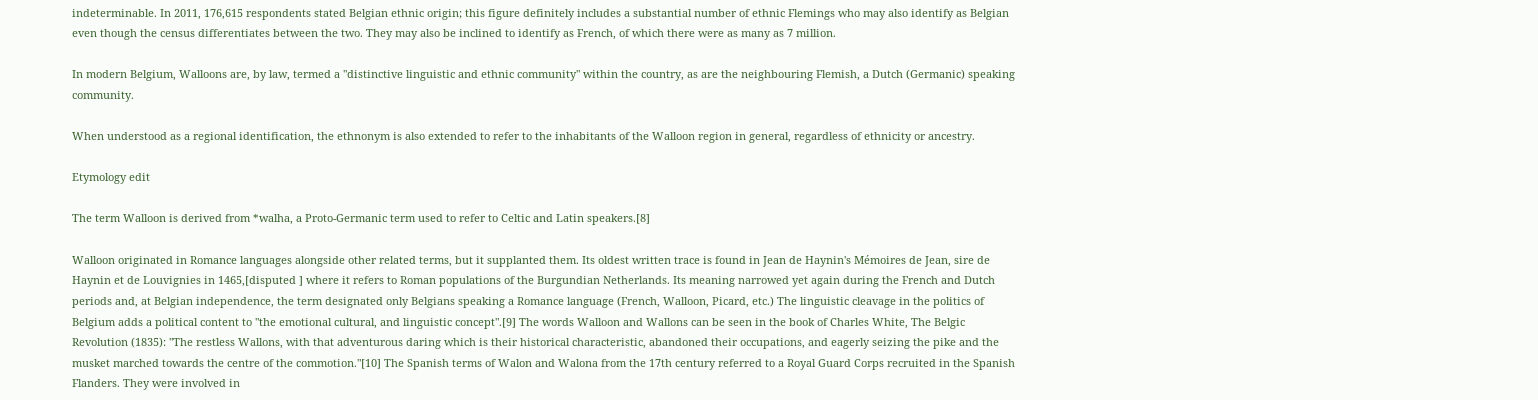indeterminable. In 2011, 176,615 respondents stated Belgian ethnic origin; this figure definitely includes a substantial number of ethnic Flemings who may also identify as Belgian even though the census differentiates between the two. They may also be inclined to identify as French, of which there were as many as 7 million.

In modern Belgium, Walloons are, by law, termed a "distinctive linguistic and ethnic community" within the country, as are the neighbouring Flemish, a Dutch (Germanic) speaking community.

When understood as a regional identification, the ethnonym is also extended to refer to the inhabitants of the Walloon region in general, regardless of ethnicity or ancestry.

Etymology edit

The term Walloon is derived from *walha, a Proto-Germanic term used to refer to Celtic and Latin speakers.[8]

Walloon originated in Romance languages alongside other related terms, but it supplanted them. Its oldest written trace is found in Jean de Haynin's Mémoires de Jean, sire de Haynin et de Louvignies in 1465,[disputed ] where it refers to Roman populations of the Burgundian Netherlands. Its meaning narrowed yet again during the French and Dutch periods and, at Belgian independence, the term designated only Belgians speaking a Romance language (French, Walloon, Picard, etc.) The linguistic cleavage in the politics of Belgium adds a political content to "the emotional cultural, and linguistic concept".[9] The words Walloon and Wallons can be seen in the book of Charles White, The Belgic Revolution (1835): "The restless Wallons, with that adventurous daring which is their historical characteristic, abandoned their occupations, and eagerly seizing the pike and the musket marched towards the centre of the commotion."[10] The Spanish terms of Walon and Walona from the 17th century referred to a Royal Guard Corps recruited in the Spanish Flanders. They were involved in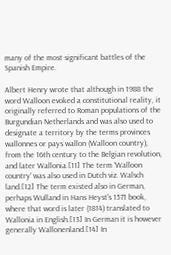many of the most significant battles of the Spanish Empire.

Albert Henry wrote that although in 1988 the word Walloon evoked a constitutional reality, it originally referred to Roman populations of the Burgundian Netherlands and was also used to designate a territory by the terms provinces wallonnes or pays wallon (Walloon country), from the 16th century to the Belgian revolution, and later Wallonia.[11] The term 'Walloon country' was also used in Dutch viz. Walsch land.[12] The term existed also in German, perhaps Wulland in Hans Heyst's 1571 book, where that word is later (1814) translated to Wallonia in English.[13] In German it is however generally Wallonenland.[14] In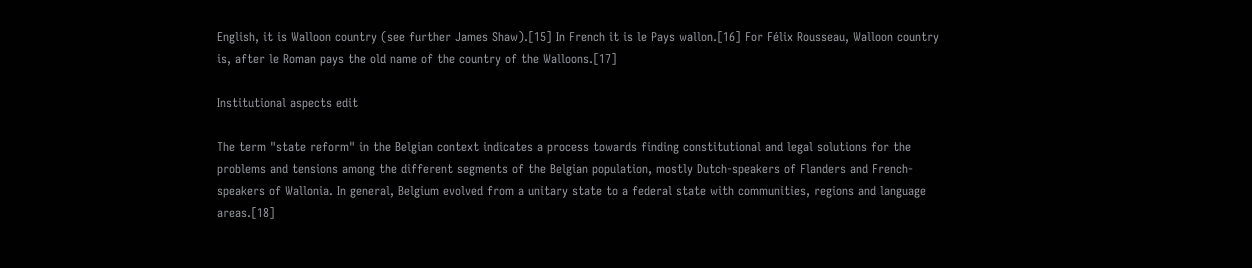English, it is Walloon country (see further James Shaw).[15] In French it is le Pays wallon.[16] For Félix Rousseau, Walloon country is, after le Roman pays the old name of the country of the Walloons.[17]

Institutional aspects edit

The term "state reform" in the Belgian context indicates a process towards finding constitutional and legal solutions for the problems and tensions among the different segments of the Belgian population, mostly Dutch-speakers of Flanders and French-speakers of Wallonia. In general, Belgium evolved from a unitary state to a federal state with communities, regions and language areas.[18]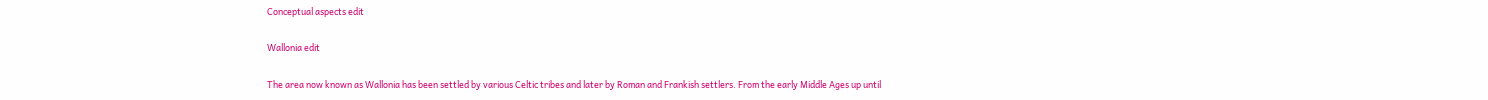Conceptual aspects edit

Wallonia edit

The area now known as Wallonia has been settled by various Celtic tribes and later by Roman and Frankish settlers. From the early Middle Ages up until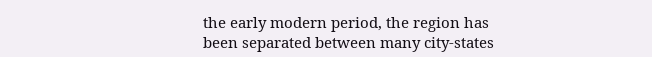the early modern period, the region has been separated between many city-states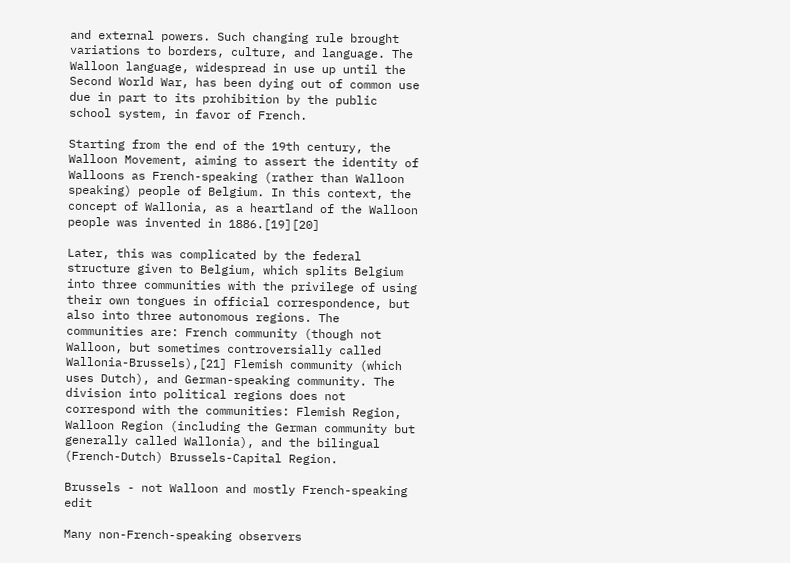and external powers. Such changing rule brought variations to borders, culture, and language. The Walloon language, widespread in use up until the Second World War, has been dying out of common use due in part to its prohibition by the public school system, in favor of French.

Starting from the end of the 19th century, the Walloon Movement, aiming to assert the identity of Walloons as French-speaking (rather than Walloon speaking) people of Belgium. In this context, the concept of Wallonia, as a heartland of the Walloon people was invented in 1886.[19][20]

Later, this was complicated by the federal structure given to Belgium, which splits Belgium into three communities with the privilege of using their own tongues in official correspondence, but also into three autonomous regions. The communities are: French community (though not Walloon, but sometimes controversially called Wallonia-Brussels),[21] Flemish community (which uses Dutch), and German-speaking community. The division into political regions does not correspond with the communities: Flemish Region, Walloon Region (including the German community but generally called Wallonia), and the bilingual (French-Dutch) Brussels-Capital Region.

Brussels - not Walloon and mostly French-speaking edit

Many non-French-speaking observers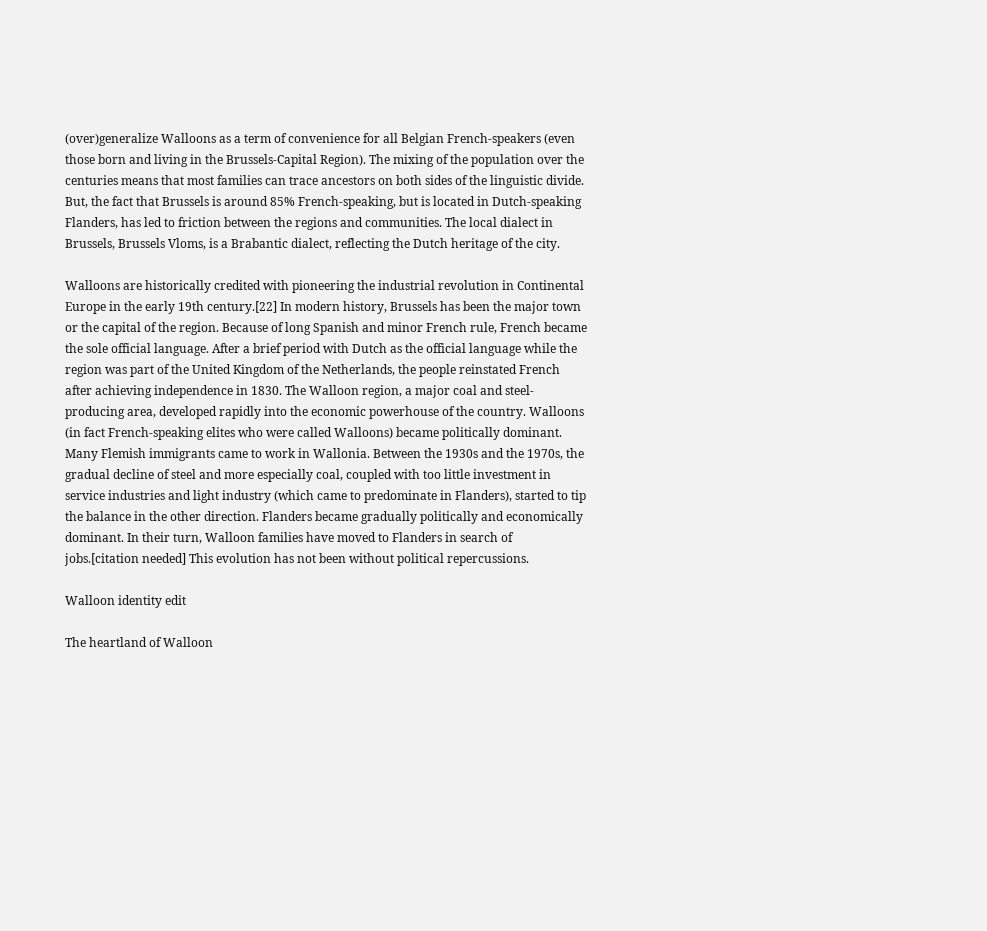(over)generalize Walloons as a term of convenience for all Belgian French-speakers (even those born and living in the Brussels-Capital Region). The mixing of the population over the centuries means that most families can trace ancestors on both sides of the linguistic divide. But, the fact that Brussels is around 85% French-speaking, but is located in Dutch-speaking Flanders, has led to friction between the regions and communities. The local dialect in Brussels, Brussels Vloms, is a Brabantic dialect, reflecting the Dutch heritage of the city.

Walloons are historically credited with pioneering the industrial revolution in Continental Europe in the early 19th century.[22] In modern history, Brussels has been the major town or the capital of the region. Because of long Spanish and minor French rule, French became the sole official language. After a brief period with Dutch as the official language while the region was part of the United Kingdom of the Netherlands, the people reinstated French after achieving independence in 1830. The Walloon region, a major coal and steel-producing area, developed rapidly into the economic powerhouse of the country. Walloons (in fact French-speaking elites who were called Walloons) became politically dominant. Many Flemish immigrants came to work in Wallonia. Between the 1930s and the 1970s, the gradual decline of steel and more especially coal, coupled with too little investment in service industries and light industry (which came to predominate in Flanders), started to tip the balance in the other direction. Flanders became gradually politically and economically dominant. In their turn, Walloon families have moved to Flanders in search of jobs.[citation needed] This evolution has not been without political repercussions.

Walloon identity edit

The heartland of Walloon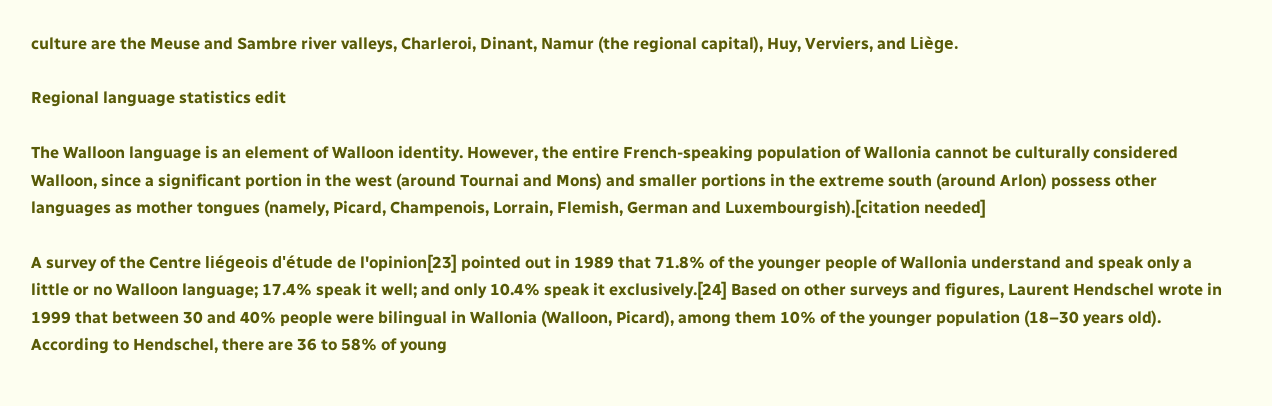culture are the Meuse and Sambre river valleys, Charleroi, Dinant, Namur (the regional capital), Huy, Verviers, and Liège.

Regional language statistics edit

The Walloon language is an element of Walloon identity. However, the entire French-speaking population of Wallonia cannot be culturally considered Walloon, since a significant portion in the west (around Tournai and Mons) and smaller portions in the extreme south (around Arlon) possess other languages as mother tongues (namely, Picard, Champenois, Lorrain, Flemish, German and Luxembourgish).[citation needed]

A survey of the Centre liégeois d'étude de l'opinion[23] pointed out in 1989 that 71.8% of the younger people of Wallonia understand and speak only a little or no Walloon language; 17.4% speak it well; and only 10.4% speak it exclusively.[24] Based on other surveys and figures, Laurent Hendschel wrote in 1999 that between 30 and 40% people were bilingual in Wallonia (Walloon, Picard), among them 10% of the younger population (18–30 years old). According to Hendschel, there are 36 to 58% of young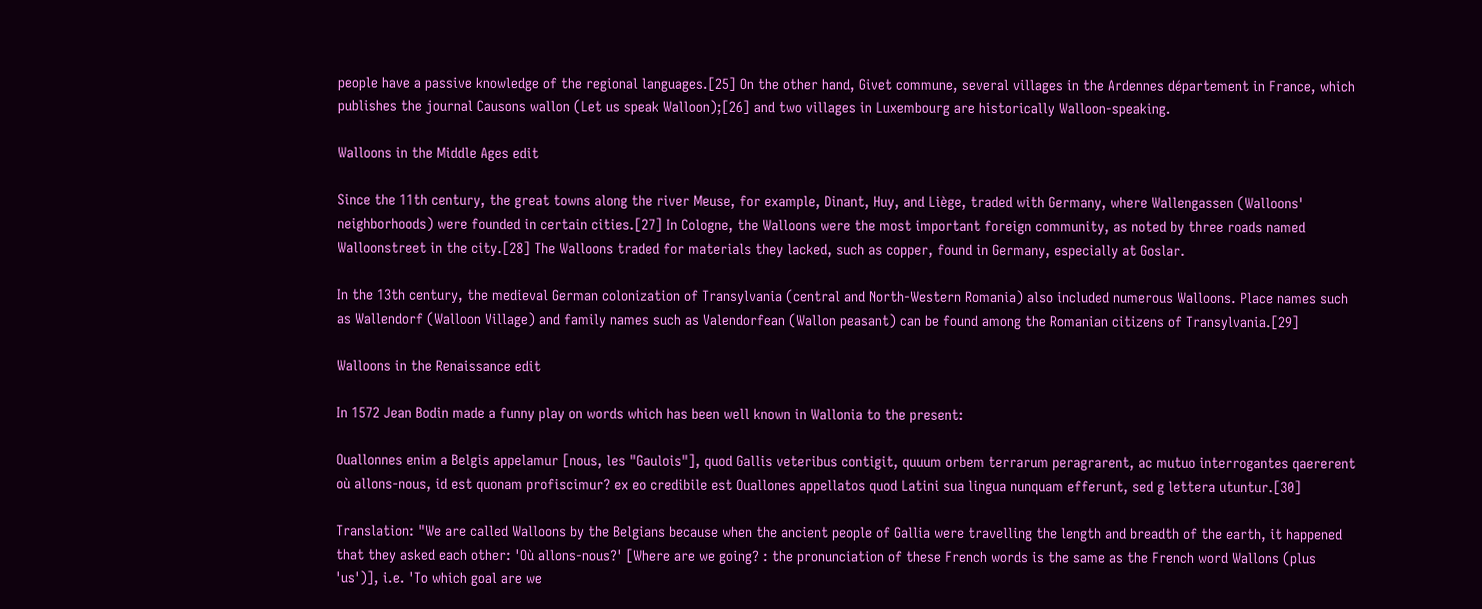people have a passive knowledge of the regional languages.[25] On the other hand, Givet commune, several villages in the Ardennes département in France, which publishes the journal Causons wallon (Let us speak Walloon);[26] and two villages in Luxembourg are historically Walloon-speaking.

Walloons in the Middle Ages edit

Since the 11th century, the great towns along the river Meuse, for example, Dinant, Huy, and Liège, traded with Germany, where Wallengassen (Walloons' neighborhoods) were founded in certain cities.[27] In Cologne, the Walloons were the most important foreign community, as noted by three roads named Walloonstreet in the city.[28] The Walloons traded for materials they lacked, such as copper, found in Germany, especially at Goslar.

In the 13th century, the medieval German colonization of Transylvania (central and North-Western Romania) also included numerous Walloons. Place names such as Wallendorf (Walloon Village) and family names such as Valendorfean (Wallon peasant) can be found among the Romanian citizens of Transylvania.[29]

Walloons in the Renaissance edit

In 1572 Jean Bodin made a funny play on words which has been well known in Wallonia to the present:

Ouallonnes enim a Belgis appelamur [nous, les "Gaulois"], quod Gallis veteribus contigit, quuum orbem terrarum peragrarent, ac mutuo interrogantes qaererent où allons-nous, id est quonam profiscimur? ex eo credibile est Ouallones appellatos quod Latini sua lingua nunquam efferunt, sed g lettera utuntur.[30]

Translation: "We are called Walloons by the Belgians because when the ancient people of Gallia were travelling the length and breadth of the earth, it happened that they asked each other: 'Où allons-nous?' [Where are we going? : the pronunciation of these French words is the same as the French word Wallons (plus 'us')], i.e. 'To which goal are we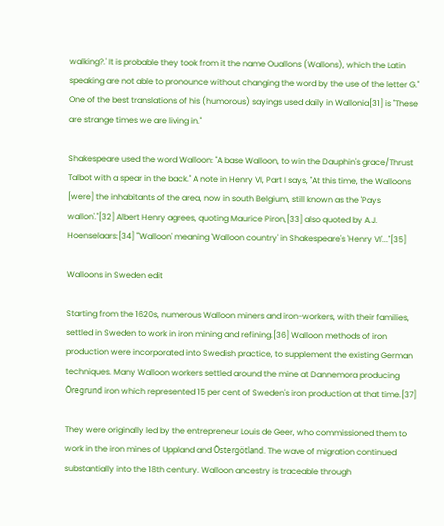walking?.' It is probable they took from it the name Ouallons (Wallons), which the Latin speaking are not able to pronounce without changing the word by the use of the letter G." One of the best translations of his (humorous) sayings used daily in Wallonia[31] is "These are strange times we are living in."

Shakespeare used the word Walloon: "A base Walloon, to win the Dauphin's grace/Thrust Talbot with a spear in the back." A note in Henry VI, Part I says, "At this time, the Walloons [were] the inhabitants of the area, now in south Belgium, still known as the 'Pays wallon'."[32] Albert Henry agrees, quoting Maurice Piron,[33] also quoted by A.J. Hoenselaars:[34] "'Walloon' meaning 'Walloon country' in Shakespeare's 'Henry VI'..."[35]

Walloons in Sweden edit

Starting from the 1620s, numerous Walloon miners and iron-workers, with their families, settled in Sweden to work in iron mining and refining.[36] Walloon methods of iron production were incorporated into Swedish practice, to supplement the existing German techniques. Many Walloon workers settled around the mine at Dannemora producing Öregrund iron which represented 15 per cent of Sweden's iron production at that time.[37]

They were originally led by the entrepreneur Louis de Geer, who commissioned them to work in the iron mines of Uppland and Östergötland. The wave of migration continued substantially into the 18th century. Walloon ancestry is traceable through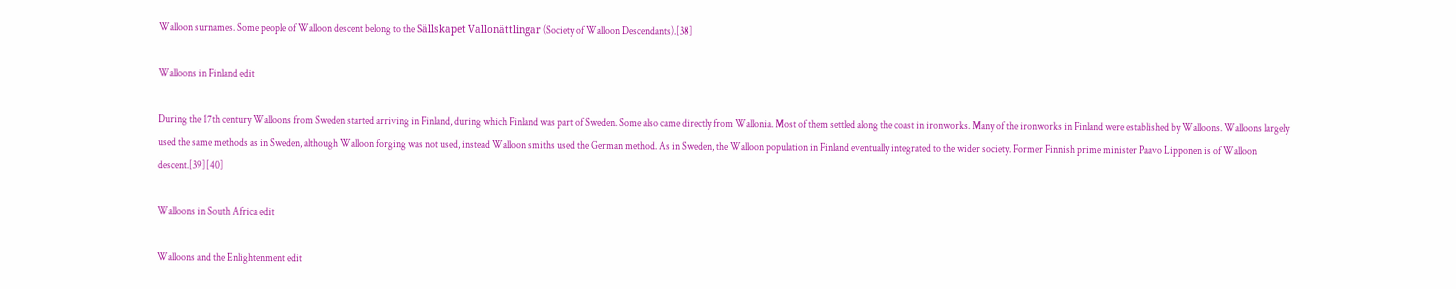Walloon surnames. Some people of Walloon descent belong to the Sällskapet Vallonättlingar (Society of Walloon Descendants).[38]

Walloons in Finland edit

During the 17th century Walloons from Sweden started arriving in Finland, during which Finland was part of Sweden. Some also came directly from Wallonia. Most of them settled along the coast in ironworks. Many of the ironworks in Finland were established by Walloons. Walloons largely used the same methods as in Sweden, although Walloon forging was not used, instead Walloon smiths used the German method. As in Sweden, the Walloon population in Finland eventually integrated to the wider society. Former Finnish prime minister Paavo Lipponen is of Walloon descent.[39][40]

Walloons in South Africa edit

Walloons and the Enlightenment edit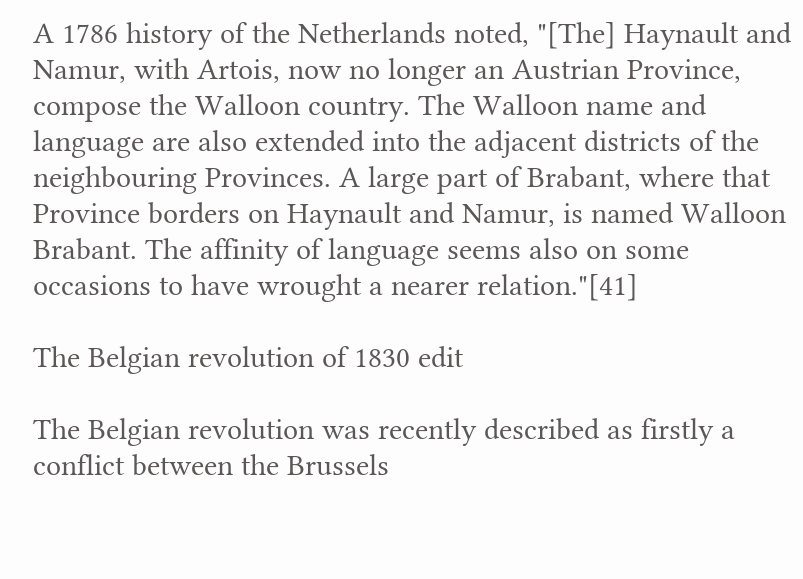A 1786 history of the Netherlands noted, "[The] Haynault and Namur, with Artois, now no longer an Austrian Province, compose the Walloon country. The Walloon name and language are also extended into the adjacent districts of the neighbouring Provinces. A large part of Brabant, where that Province borders on Haynault and Namur, is named Walloon Brabant. The affinity of language seems also on some occasions to have wrought a nearer relation."[41]

The Belgian revolution of 1830 edit

The Belgian revolution was recently described as firstly a conflict between the Brussels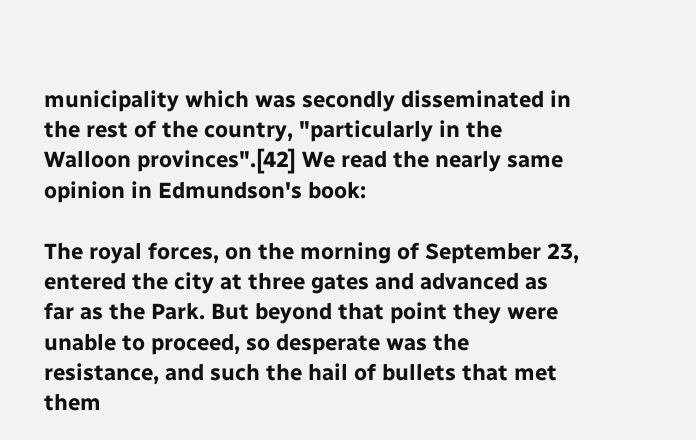municipality which was secondly disseminated in the rest of the country, "particularly in the Walloon provinces".[42] We read the nearly same opinion in Edmundson's book:

The royal forces, on the morning of September 23, entered the city at three gates and advanced as far as the Park. But beyond that point they were unable to proceed, so desperate was the resistance, and such the hail of bullets that met them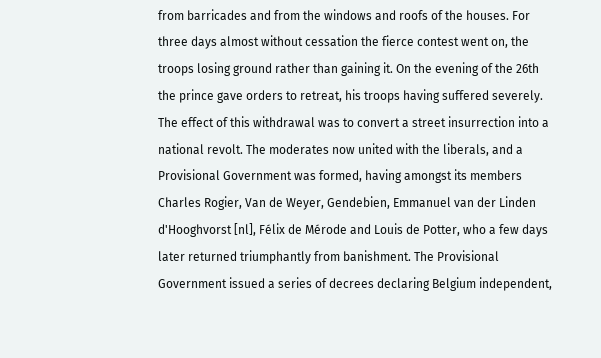from barricades and from the windows and roofs of the houses. For three days almost without cessation the fierce contest went on, the troops losing ground rather than gaining it. On the evening of the 26th the prince gave orders to retreat, his troops having suffered severely. The effect of this withdrawal was to convert a street insurrection into a national revolt. The moderates now united with the liberals, and a Provisional Government was formed, having amongst its members Charles Rogier, Van de Weyer, Gendebien, Emmanuel van der Linden d'Hooghvorst [nl], Félix de Mérode and Louis de Potter, who a few days later returned triumphantly from banishment. The Provisional Government issued a series of decrees declaring Belgium independent,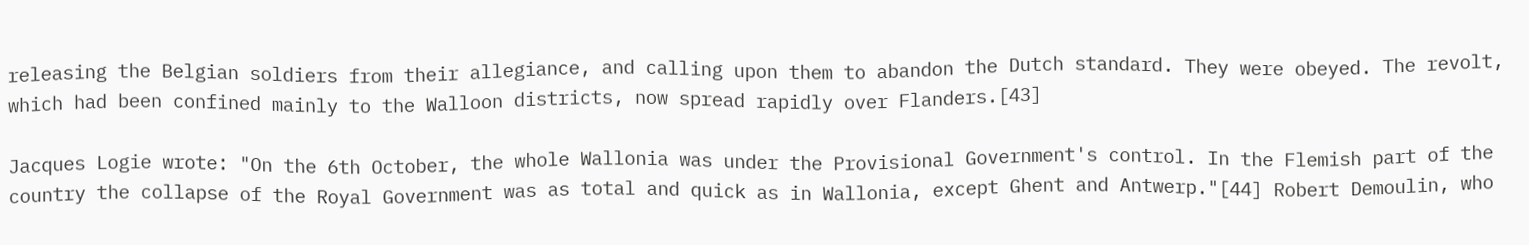releasing the Belgian soldiers from their allegiance, and calling upon them to abandon the Dutch standard. They were obeyed. The revolt, which had been confined mainly to the Walloon districts, now spread rapidly over Flanders.[43]

Jacques Logie wrote: "On the 6th October, the whole Wallonia was under the Provisional Government's control. In the Flemish part of the country the collapse of the Royal Government was as total and quick as in Wallonia, except Ghent and Antwerp."[44] Robert Demoulin, who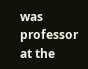was professor at the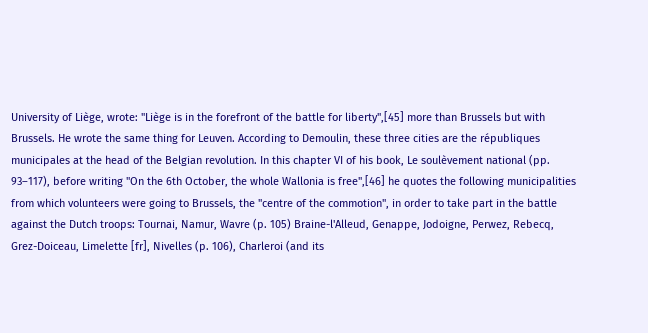University of Liège, wrote: "Liège is in the forefront of the battle for liberty",[45] more than Brussels but with Brussels. He wrote the same thing for Leuven. According to Demoulin, these three cities are the républiques municipales at the head of the Belgian revolution. In this chapter VI of his book, Le soulèvement national (pp. 93–117), before writing "On the 6th October, the whole Wallonia is free",[46] he quotes the following municipalities from which volunteers were going to Brussels, the "centre of the commotion", in order to take part in the battle against the Dutch troops: Tournai, Namur, Wavre (p. 105) Braine-l'Alleud, Genappe, Jodoigne, Perwez, Rebecq, Grez-Doiceau, Limelette [fr], Nivelles (p. 106), Charleroi (and its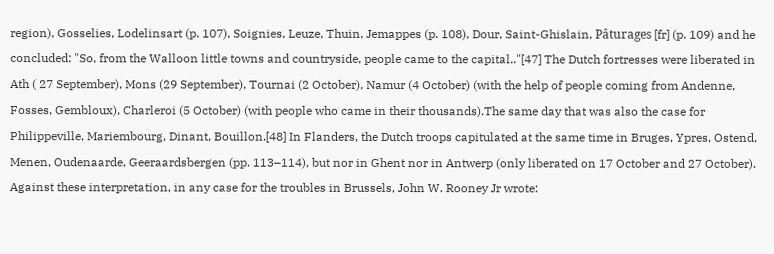region), Gosselies, Lodelinsart (p. 107), Soignies, Leuze, Thuin, Jemappes (p. 108), Dour, Saint-Ghislain, Pâturages [fr] (p. 109) and he concluded: "So, from the Walloon little towns and countryside, people came to the capital.."[47] The Dutch fortresses were liberated in Ath ( 27 September), Mons (29 September), Tournai (2 October), Namur (4 October) (with the help of people coming from Andenne, Fosses, Gembloux), Charleroi (5 October) (with people who came in their thousands).The same day that was also the case for Philippeville, Mariembourg, Dinant, Bouillon.[48] In Flanders, the Dutch troops capitulated at the same time in Bruges, Ypres, Ostend, Menen, Oudenaarde, Geeraardsbergen (pp. 113–114), but nor in Ghent nor in Antwerp (only liberated on 17 October and 27 October). Against these interpretation, in any case for the troubles in Brussels, John W. Rooney Jr wrote: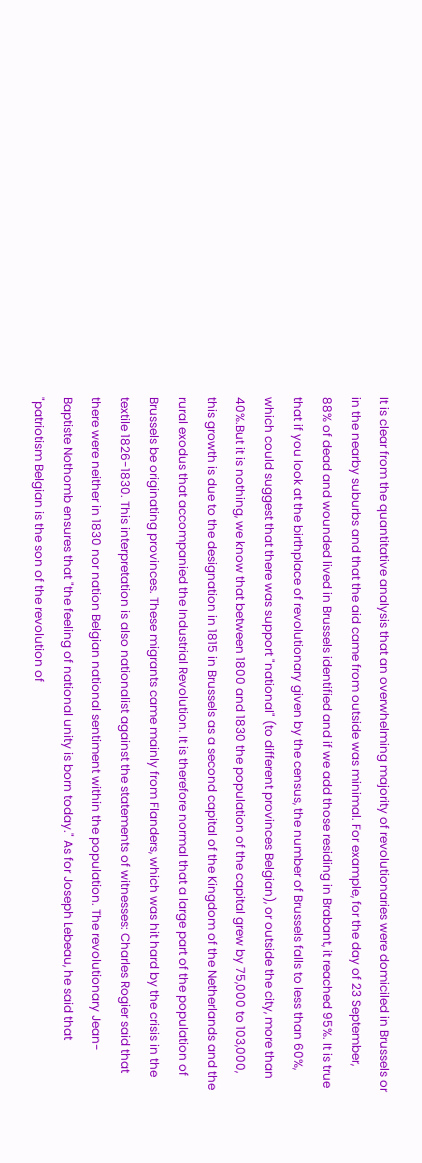It is clear from the quantitative analysis that an overwhelming majority of revolutionaries were domiciled in Brussels or in the nearby suburbs and that the aid came from outside was minimal. For example, for the day of 23 September, 88% of dead and wounded lived in Brussels identified and if we add those residing in Brabant, it reached 95%. It is true that if you look at the birthplace of revolutionary given by the census, the number of Brussels falls to less than 60%, which could suggest that there was support "national" (to different provinces Belgian), or outside the city, more than 40%.But it is nothing, we know that between 1800 and 1830 the population of the capital grew by 75,000 to 103,000, this growth is due to the designation in 1815 in Brussels as a second capital of the Kingdom of the Netherlands and the rural exodus that accompanied the Industrial Revolution. It is therefore normal that a large part of the population of Brussels be originating provinces. These migrants came mainly from Flanders, which was hit hard by the crisis in the textile 1826-1830. This interpretation is also nationalist against the statements of witnesses: Charles Rogier said that there were neither in 1830 nor nation Belgian national sentiment within the population. The revolutionary Jean-Baptiste Nothomb ensures that "the feeling of national unity is born today." As for Joseph Lebeau, he said that "patriotism Belgian is the son of the revolution of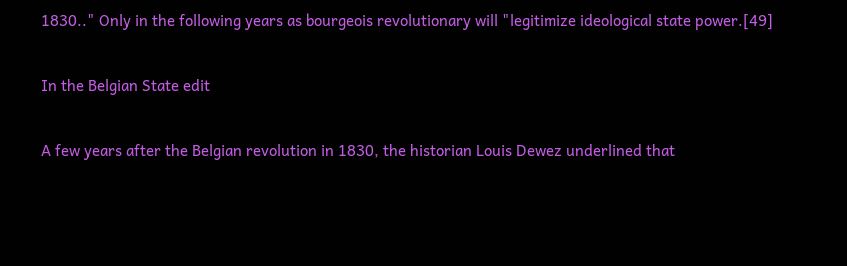1830.." Only in the following years as bourgeois revolutionary will "legitimize ideological state power.[49]

In the Belgian State edit

A few years after the Belgian revolution in 1830, the historian Louis Dewez underlined that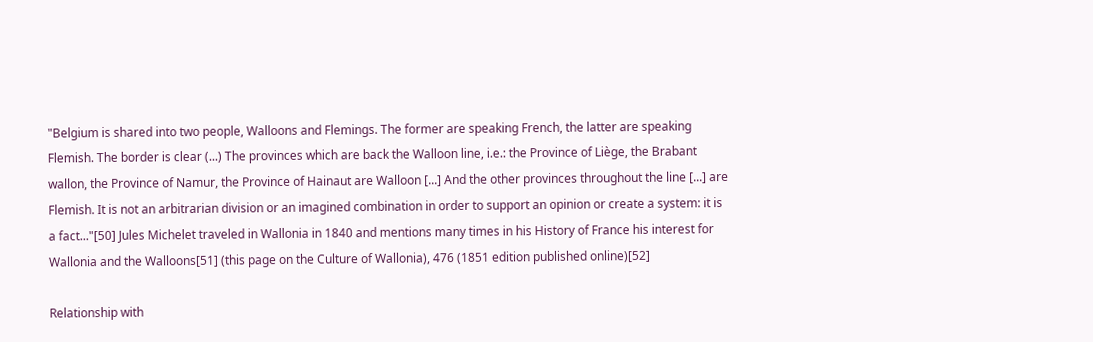"Belgium is shared into two people, Walloons and Flemings. The former are speaking French, the latter are speaking Flemish. The border is clear (...) The provinces which are back the Walloon line, i.e.: the Province of Liège, the Brabant wallon, the Province of Namur, the Province of Hainaut are Walloon [...] And the other provinces throughout the line [...] are Flemish. It is not an arbitrarian division or an imagined combination in order to support an opinion or create a system: it is a fact..."[50] Jules Michelet traveled in Wallonia in 1840 and mentions many times in his History of France his interest for Wallonia and the Walloons[51] (this page on the Culture of Wallonia), 476 (1851 edition published online)[52]

Relationship with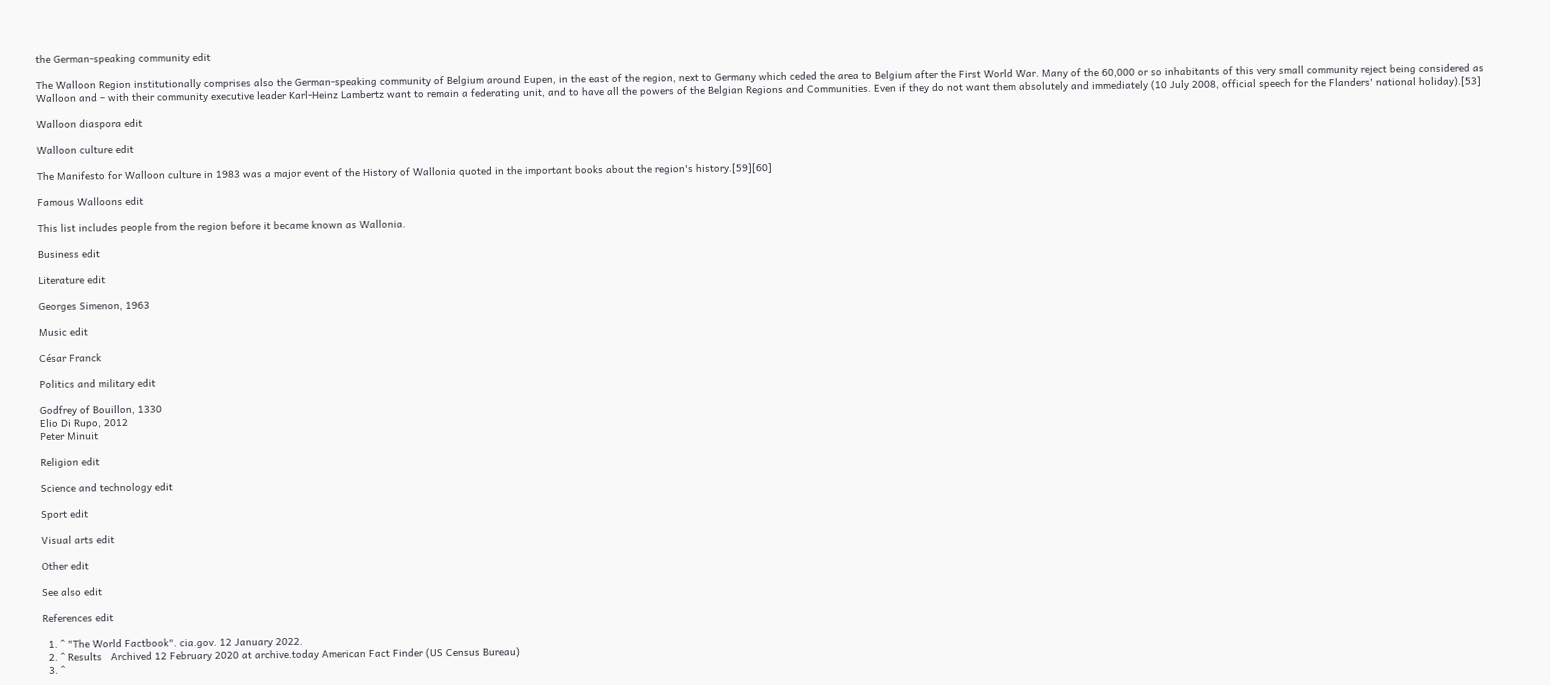the German-speaking community edit

The Walloon Region institutionally comprises also the German-speaking community of Belgium around Eupen, in the east of the region, next to Germany which ceded the area to Belgium after the First World War. Many of the 60,000 or so inhabitants of this very small community reject being considered as Walloon and – with their community executive leader Karl-Heinz Lambertz want to remain a federating unit, and to have all the powers of the Belgian Regions and Communities. Even if they do not want them absolutely and immediately (10 July 2008, official speech for the Flanders' national holiday).[53]

Walloon diaspora edit

Walloon culture edit

The Manifesto for Walloon culture in 1983 was a major event of the History of Wallonia quoted in the important books about the region's history.[59][60]

Famous Walloons edit

This list includes people from the region before it became known as Wallonia.

Business edit

Literature edit

Georges Simenon, 1963

Music edit

César Franck

Politics and military edit

Godfrey of Bouillon, 1330
Elio Di Rupo, 2012
Peter Minuit

Religion edit

Science and technology edit

Sport edit

Visual arts edit

Other edit

See also edit

References edit

  1. ^ "The World Factbook". cia.gov. 12 January 2022.
  2. ^ Results   Archived 12 February 2020 at archive.today American Fact Finder (US Census Bureau)
  3. ^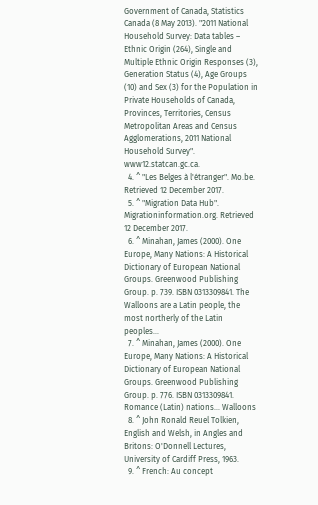Government of Canada, Statistics Canada (8 May 2013). "2011 National Household Survey: Data tables – Ethnic Origin (264), Single and Multiple Ethnic Origin Responses (3), Generation Status (4), Age Groups (10) and Sex (3) for the Population in Private Households of Canada, Provinces, Territories, Census Metropolitan Areas and Census Agglomerations, 2011 National Household Survey". www12.statcan.gc.ca.
  4. ^ "Les Belges à l'étranger". Mo.be. Retrieved 12 December 2017.
  5. ^ "Migration Data Hub". Migrationinformation.org. Retrieved 12 December 2017.
  6. ^ Minahan, James (2000). One Europe, Many Nations: A Historical Dictionary of European National Groups. Greenwood Publishing Group. p. 739. ISBN 0313309841. The Walloons are a Latin people, the most northerly of the Latin peoples...
  7. ^ Minahan, James (2000). One Europe, Many Nations: A Historical Dictionary of European National Groups. Greenwood Publishing Group. p. 776. ISBN 0313309841. Romance (Latin) nations... Walloons
  8. ^ John Ronald Reuel Tolkien, English and Welsh, in Angles and Britons: O'Donnell Lectures, University of Cardiff Press, 1963.
  9. ^ French: Au concept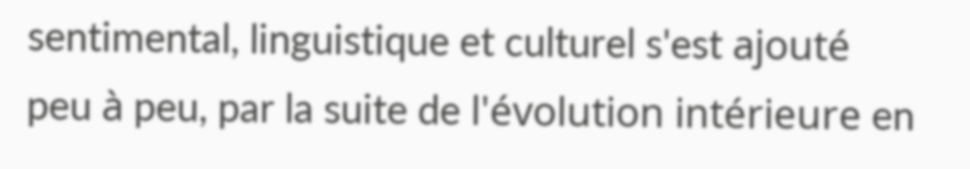sentimental, linguistique et culturel s'est ajouté peu à peu, par la suite de l'évolution intérieure en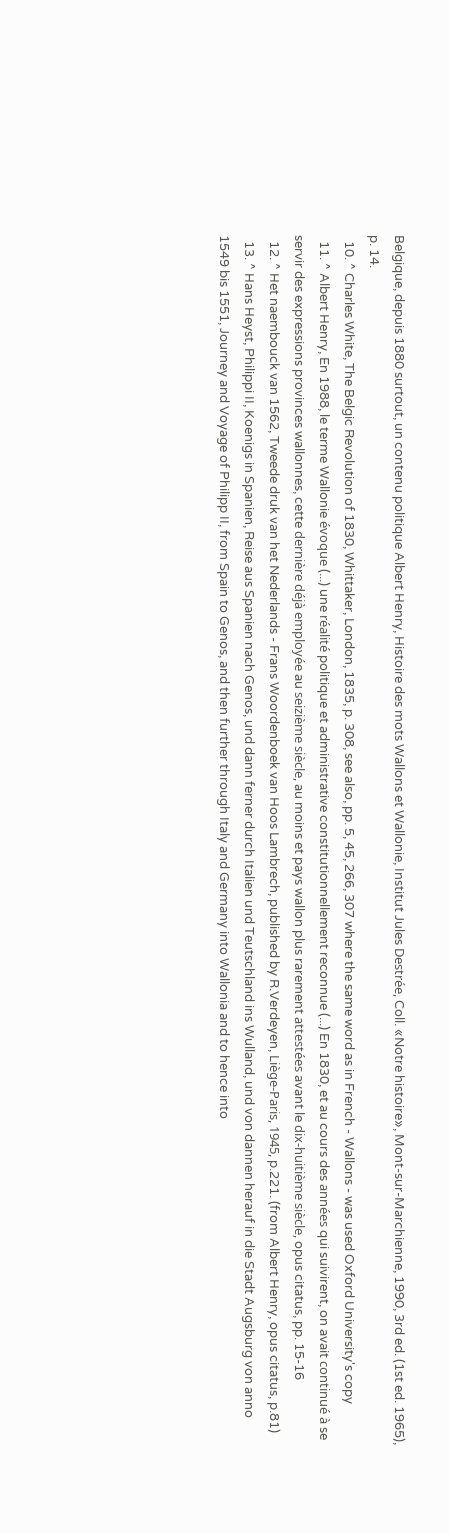Belgique, depuis 1880 surtout, un contenu politique Albert Henry, Histoire des mots Wallons et Wallonie, Institut Jules Destrée, Coll. «Notre histoire», Mont-sur-Marchienne, 1990, 3rd ed. (1st ed. 1965), p. 14.
  10. ^ Charles White, The Belgic Revolution of 1830, Whittaker, London, 1835, p. 308, see also, pp. 5, 45, 266, 307 where the same word as in French - Wallons - was used Oxford University's copy
  11. ^ Albert Henry, En 1988, le terme Wallonie évoque (...) une réalité politique et administrative constitutionnellement reconnue (...) En 1830, et au cours des années qui suivirent, on avait continué à se servir des expressions provinces wallonnes, cette dernière déjà employée au seizième siècle, au moins et pays wallon plus rarement attestées avant le dix-huitième siècle, opus citatus, pp. 15-16
  12. ^ Het naembouck van 1562, Tweede druk van het Nederlands - Frans Woordenboek van Hoos Lambrech, published by R.Verdeyen, Liège-Paris, 1945, p.221. (from Albert Henry, opus citatus, p.81)
  13. ^ Hans Heyst, Philippi II, Koenigs in Spanien, Reise aus Spanien nach Genos, und dann ferner durch Italien und Teutschland ins Wulland, und von dannen herauf in die Stadt Augsburg von anno 1549 bis 1551, Journey and Voyage of Philipp II, from Spain to Genos, and then further through Italy and Germany into Wallonia and to hence into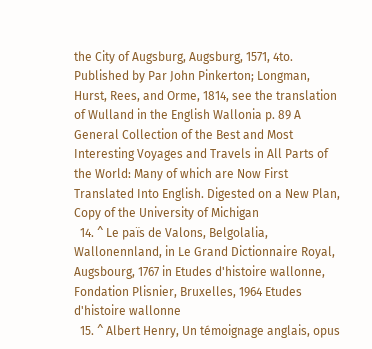the City of Augsburg, Augsburg, 1571, 4to. Published by Par John Pinkerton; Longman, Hurst, Rees, and Orme, 1814, see the translation of Wulland in the English Wallonia p. 89 A General Collection of the Best and Most Interesting Voyages and Travels in All Parts of the World: Many of which are Now First Translated Into English. Digested on a New Plan, Copy of the University of Michigan
  14. ^ Le païs de Valons, Belgolalia, Wallonennland, in Le Grand Dictionnaire Royal, Augsbourg, 1767 in Etudes d'histoire wallonne, Fondation Plisnier, Bruxelles, 1964 Etudes d'histoire wallonne
  15. ^ Albert Henry, Un témoignage anglais, opus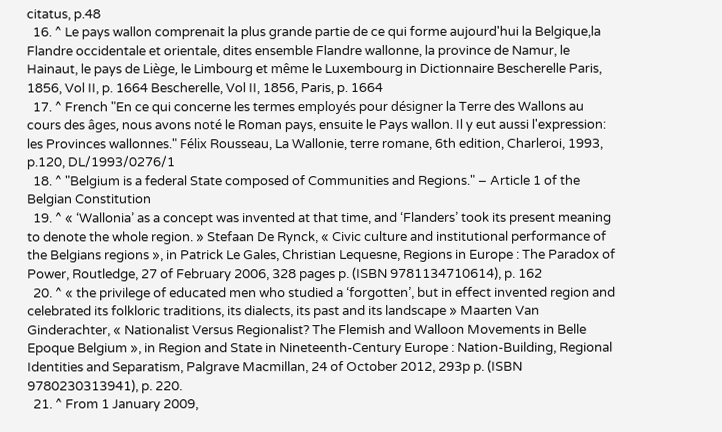citatus, p.48
  16. ^ Le pays wallon comprenait la plus grande partie de ce qui forme aujourd'hui la Belgique,la Flandre occidentale et orientale, dites ensemble Flandre wallonne, la province de Namur, le Hainaut, le pays de Liège, le Limbourg et même le Luxembourg in Dictionnaire Bescherelle Paris, 1856, Vol II, p. 1664 Bescherelle, Vol II, 1856, Paris, p. 1664
  17. ^ French "En ce qui concerne les termes employés pour désigner la Terre des Wallons au cours des âges, nous avons noté le Roman pays, ensuite le Pays wallon. Il y eut aussi l'expression: les Provinces wallonnes." Félix Rousseau, La Wallonie, terre romane, 6th edition, Charleroi, 1993, p.120, DL/1993/0276/1
  18. ^ "Belgium is a federal State composed of Communities and Regions." – Article 1 of the Belgian Constitution
  19. ^ « ‘Wallonia’ as a concept was invented at that time, and ‘Flanders’ took its present meaning to denote the whole region. » Stefaan De Rynck, « Civic culture and institutional performance of the Belgians regions », in Patrick Le Gales, Christian Lequesne, Regions in Europe : The Paradox of Power, Routledge, 27 of February 2006, 328 pages p. (ISBN 9781134710614), p. 162
  20. ^ « the privilege of educated men who studied a ‘forgotten’, but in effect invented region and celebrated its folkloric traditions, its dialects, its past and its landscape » Maarten Van Ginderachter, « Nationalist Versus Regionalist? The Flemish and Walloon Movements in Belle Epoque Belgium », in Region and State in Nineteenth-Century Europe : Nation-Building, Regional Identities and Separatism, Palgrave Macmillan, 24 of October 2012, 293p p. (ISBN 9780230313941), p. 220.
  21. ^ From 1 January 2009,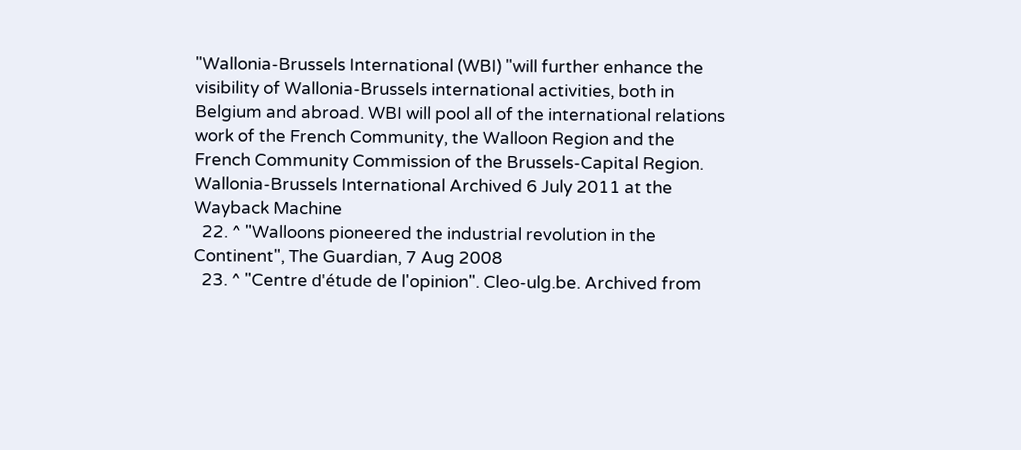"Wallonia-Brussels International (WBI) "will further enhance the visibility of Wallonia-Brussels international activities, both in Belgium and abroad. WBI will pool all of the international relations work of the French Community, the Walloon Region and the French Community Commission of the Brussels-Capital Region. Wallonia-Brussels International Archived 6 July 2011 at the Wayback Machine
  22. ^ "Walloons pioneered the industrial revolution in the Continent", The Guardian, 7 Aug 2008
  23. ^ "Centre d'étude de l'opinion". Cleo-ulg.be. Archived from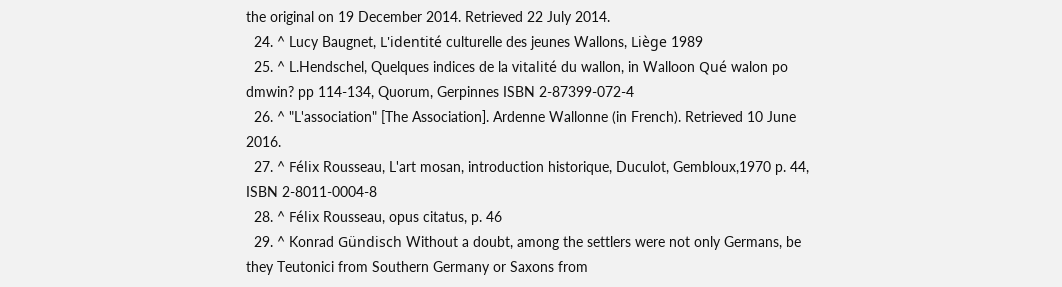the original on 19 December 2014. Retrieved 22 July 2014.
  24. ^ Lucy Baugnet, L'identité culturelle des jeunes Wallons, Liège 1989
  25. ^ L.Hendschel, Quelques indices de la vitalité du wallon, in Walloon Qué walon po dmwin? pp 114-134, Quorum, Gerpinnes ISBN 2-87399-072-4
  26. ^ "L'association" [The Association]. Ardenne Wallonne (in French). Retrieved 10 June 2016.
  27. ^ Félix Rousseau, L'art mosan, introduction historique, Duculot, Gembloux,1970 p. 44, ISBN 2-8011-0004-8
  28. ^ Félix Rousseau, opus citatus, p. 46
  29. ^ Konrad Gündisch Without a doubt, among the settlers were not only Germans, be they Teutonici from Southern Germany or Saxons from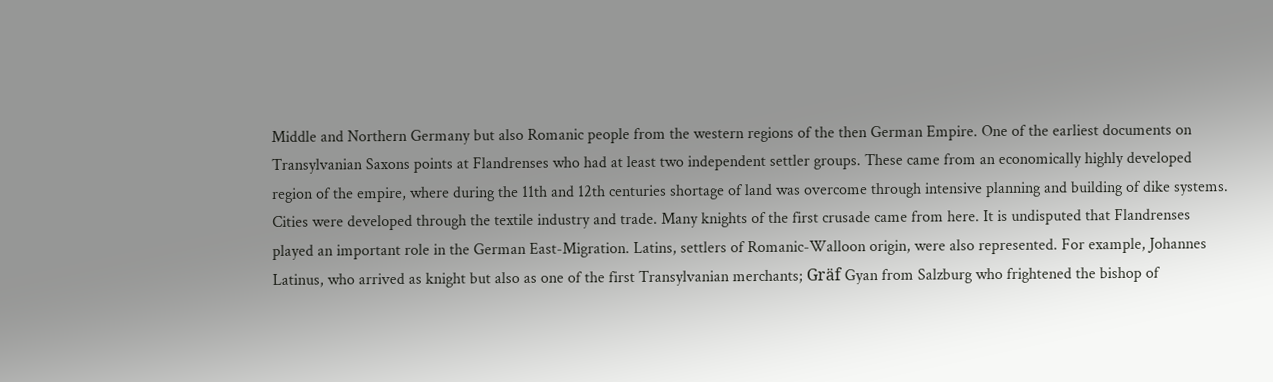Middle and Northern Germany but also Romanic people from the western regions of the then German Empire. One of the earliest documents on Transylvanian Saxons points at Flandrenses who had at least two independent settler groups. These came from an economically highly developed region of the empire, where during the 11th and 12th centuries shortage of land was overcome through intensive planning and building of dike systems. Cities were developed through the textile industry and trade. Many knights of the first crusade came from here. It is undisputed that Flandrenses played an important role in the German East-Migration. Latins, settlers of Romanic-Walloon origin, were also represented. For example, Johannes Latinus, who arrived as knight but also as one of the first Transylvanian merchants; Gräf Gyan from Salzburg who frightened the bishop of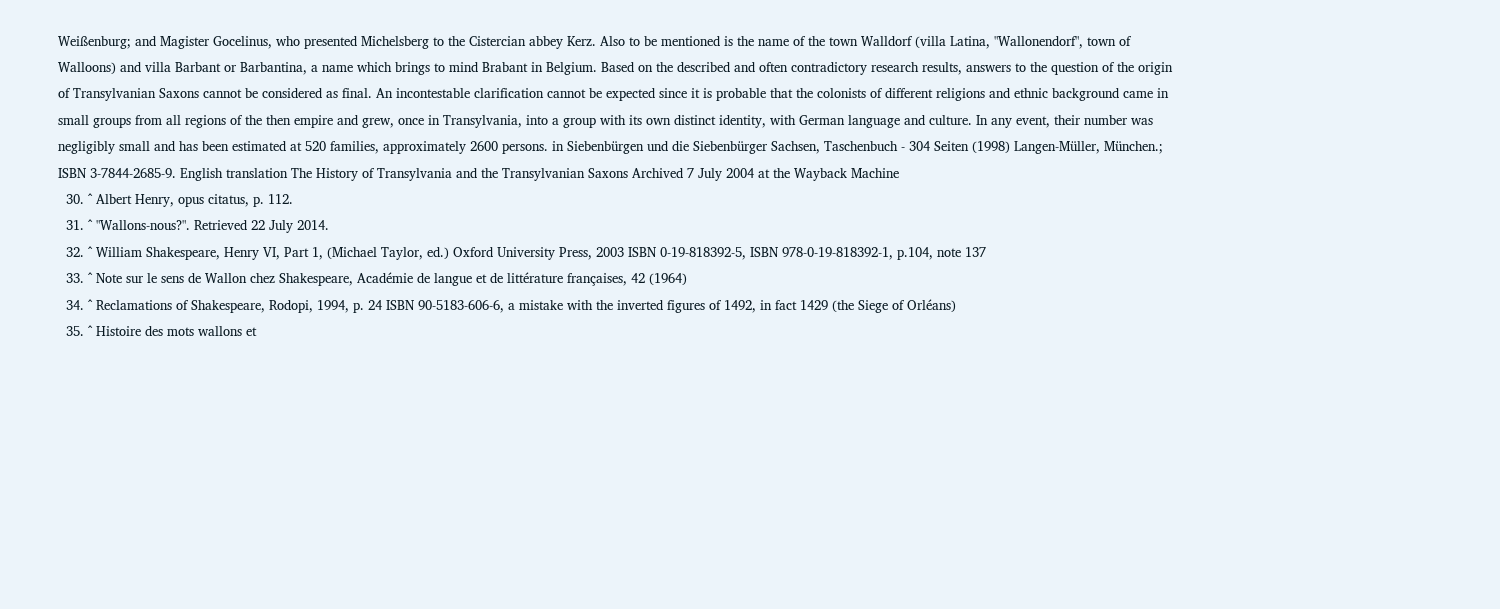Weißenburg; and Magister Gocelinus, who presented Michelsberg to the Cistercian abbey Kerz. Also to be mentioned is the name of the town Walldorf (villa Latina, "Wallonendorf", town of Walloons) and villa Barbant or Barbantina, a name which brings to mind Brabant in Belgium. Based on the described and often contradictory research results, answers to the question of the origin of Transylvanian Saxons cannot be considered as final. An incontestable clarification cannot be expected since it is probable that the colonists of different religions and ethnic background came in small groups from all regions of the then empire and grew, once in Transylvania, into a group with its own distinct identity, with German language and culture. In any event, their number was negligibly small and has been estimated at 520 families, approximately 2600 persons. in Siebenbürgen und die Siebenbürger Sachsen, Taschenbuch - 304 Seiten (1998) Langen-Müller, München.; ISBN 3-7844-2685-9. English translation The History of Transylvania and the Transylvanian Saxons Archived 7 July 2004 at the Wayback Machine
  30. ^ Albert Henry, opus citatus, p. 112.
  31. ^ "Wallons-nous?". Retrieved 22 July 2014.
  32. ^ William Shakespeare, Henry VI, Part 1, (Michael Taylor, ed.) Oxford University Press, 2003 ISBN 0-19-818392-5, ISBN 978-0-19-818392-1, p.104, note 137
  33. ^ Note sur le sens de Wallon chez Shakespeare, Académie de langue et de littérature françaises, 42 (1964)
  34. ^ Reclamations of Shakespeare, Rodopi, 1994, p. 24 ISBN 90-5183-606-6, a mistake with the inverted figures of 1492, in fact 1429 (the Siege of Orléans)
  35. ^ Histoire des mots wallons et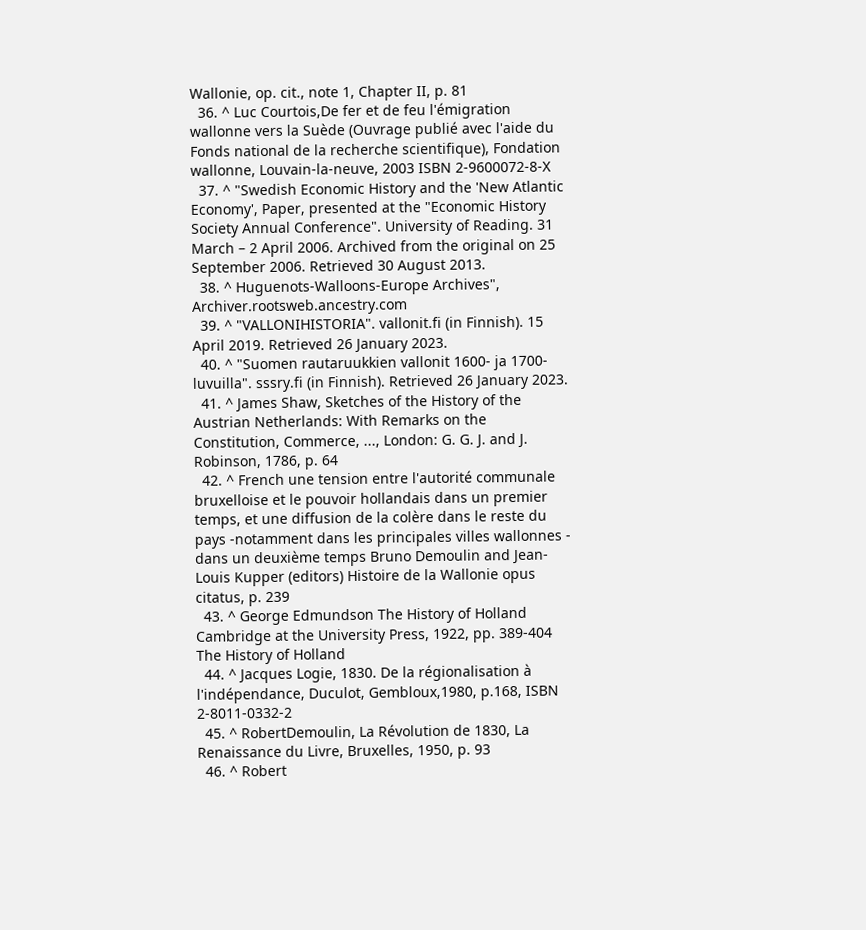Wallonie, op. cit., note 1, Chapter II, p. 81
  36. ^ Luc Courtois,De fer et de feu l'émigration wallonne vers la Suède (Ouvrage publié avec l'aide du Fonds national de la recherche scientifique), Fondation wallonne, Louvain-la-neuve, 2003 ISBN 2-9600072-8-X
  37. ^ "Swedish Economic History and the 'New Atlantic Economy', Paper, presented at the "Economic History Society Annual Conference". University of Reading. 31 March – 2 April 2006. Archived from the original on 25 September 2006. Retrieved 30 August 2013.
  38. ^ Huguenots-Walloons-Europe Archives", Archiver.rootsweb.ancestry.com
  39. ^ "VALLONIHISTORIA". vallonit.fi (in Finnish). 15 April 2019. Retrieved 26 January 2023.
  40. ^ "Suomen rautaruukkien vallonit 1600- ja 1700-luvuilla". sssry.fi (in Finnish). Retrieved 26 January 2023.
  41. ^ James Shaw, Sketches of the History of the Austrian Netherlands: With Remarks on the Constitution, Commerce, ..., London: G. G. J. and J. Robinson, 1786, p. 64
  42. ^ French une tension entre l'autorité communale bruxelloise et le pouvoir hollandais dans un premier temps, et une diffusion de la colère dans le reste du pays -notamment dans les principales villes wallonnes - dans un deuxième temps Bruno Demoulin and Jean-Louis Kupper (editors) Histoire de la Wallonie opus citatus, p. 239
  43. ^ George Edmundson The History of Holland Cambridge at the University Press, 1922, pp. 389-404 The History of Holland
  44. ^ Jacques Logie, 1830. De la régionalisation à l'indépendance, Duculot, Gembloux,1980, p.168, ISBN 2-8011-0332-2
  45. ^ RobertDemoulin, La Révolution de 1830, La Renaissance du Livre, Bruxelles, 1950, p. 93
  46. ^ Robert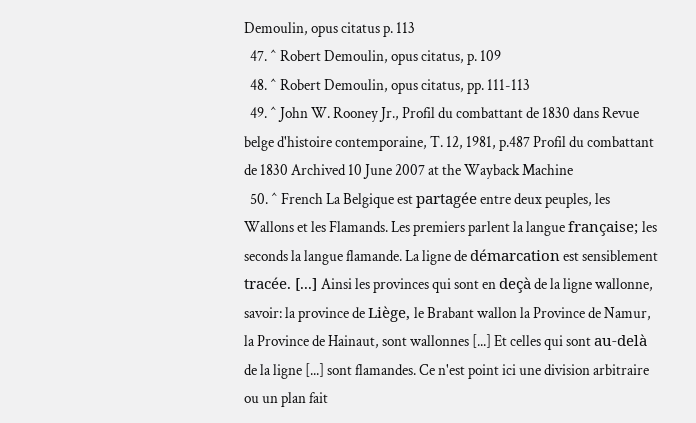Demoulin, opus citatus p. 113
  47. ^ Robert Demoulin, opus citatus, p. 109
  48. ^ Robert Demoulin, opus citatus, pp. 111-113
  49. ^ John W. Rooney Jr., Profil du combattant de 1830 dans Revue belge d'histoire contemporaine, T. 12, 1981, p.487 Profil du combattant de 1830 Archived 10 June 2007 at the Wayback Machine
  50. ^ French La Belgique est partagée entre deux peuples, les Wallons et les Flamands. Les premiers parlent la langue française; les seconds la langue flamande. La ligne de démarcation est sensiblement tracée. [...] Ainsi les provinces qui sont en deçà de la ligne wallonne, savoir: la province de Liège, le Brabant wallon la Province de Namur, la Province de Hainaut, sont wallonnes [...] Et celles qui sont au-delà de la ligne [...] sont flamandes. Ce n'est point ici une division arbitraire ou un plan fait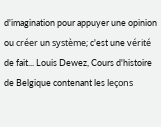d'imagination pour appuyer une opinion ou créer un système; c'est une vérité de fait... Louis Dewez, Cours d'histoire de Belgique contenant les leçons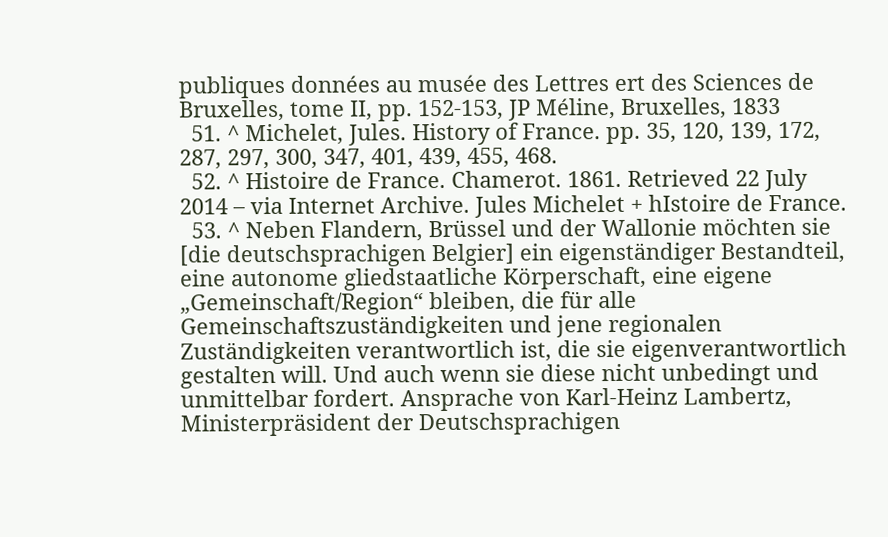publiques données au musée des Lettres ert des Sciences de Bruxelles, tome II, pp. 152-153, JP Méline, Bruxelles, 1833
  51. ^ Michelet, Jules. History of France. pp. 35, 120, 139, 172, 287, 297, 300, 347, 401, 439, 455, 468.
  52. ^ Histoire de France. Chamerot. 1861. Retrieved 22 July 2014 – via Internet Archive. Jules Michelet + hIstoire de France.
  53. ^ Neben Flandern, Brüssel und der Wallonie möchten sie [die deutschsprachigen Belgier] ein eigenständiger Bestandteil, eine autonome gliedstaatliche Körperschaft, eine eigene „Gemeinschaft/Region“ bleiben, die für alle Gemeinschaftszuständigkeiten und jene regionalen Zuständigkeiten verantwortlich ist, die sie eigenverantwortlich gestalten will. Und auch wenn sie diese nicht unbedingt und unmittelbar fordert. Ansprache von Karl-Heinz Lambertz, Ministerpräsident der Deutschsprachigen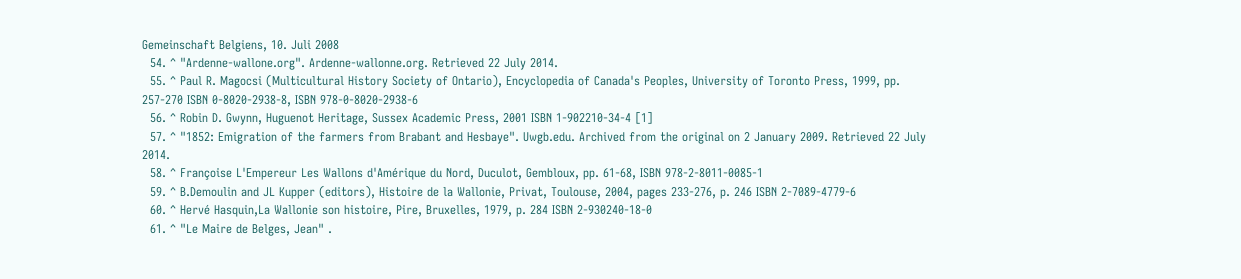Gemeinschaft Belgiens, 10. Juli 2008
  54. ^ "Ardenne-wallone.org". Ardenne-wallonne.org. Retrieved 22 July 2014.
  55. ^ Paul R. Magocsi (Multicultural History Society of Ontario), Encyclopedia of Canada's Peoples, University of Toronto Press, 1999, pp. 257-270 ISBN 0-8020-2938-8, ISBN 978-0-8020-2938-6
  56. ^ Robin D. Gwynn, Huguenot Heritage, Sussex Academic Press, 2001 ISBN 1-902210-34-4 [1]
  57. ^ "1852: Emigration of the farmers from Brabant and Hesbaye". Uwgb.edu. Archived from the original on 2 January 2009. Retrieved 22 July 2014.
  58. ^ Françoise L'Empereur Les Wallons d'Amérique du Nord, Duculot, Gembloux, pp. 61-68, ISBN 978-2-8011-0085-1
  59. ^ B.Demoulin and JL Kupper (editors), Histoire de la Wallonie, Privat, Toulouse, 2004, pages 233-276, p. 246 ISBN 2-7089-4779-6
  60. ^ Hervé Hasquin,La Wallonie son histoire, Pire, Bruxelles, 1979, p. 284 ISBN 2-930240-18-0
  61. ^ "Le Maire de Belges, Jean" .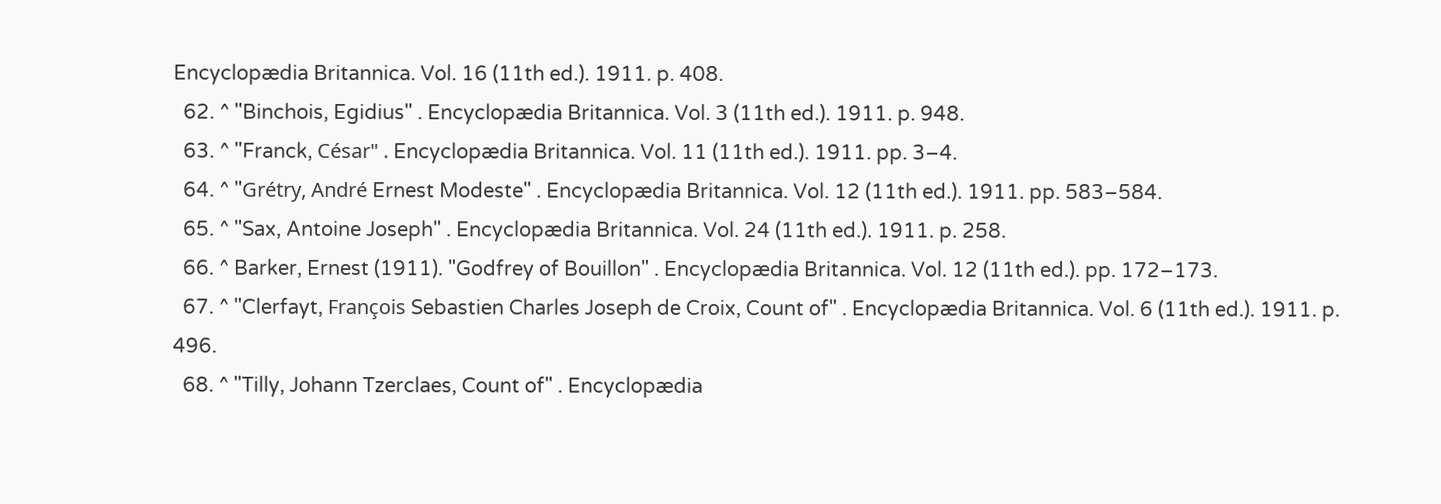Encyclopædia Britannica. Vol. 16 (11th ed.). 1911. p. 408.
  62. ^ "Binchois, Egidius" . Encyclopædia Britannica. Vol. 3 (11th ed.). 1911. p. 948.
  63. ^ "Franck, César" . Encyclopædia Britannica. Vol. 11 (11th ed.). 1911. pp. 3–4.
  64. ^ "Grétry, André Ernest Modeste" . Encyclopædia Britannica. Vol. 12 (11th ed.). 1911. pp. 583–584.
  65. ^ "Sax, Antoine Joseph" . Encyclopædia Britannica. Vol. 24 (11th ed.). 1911. p. 258.
  66. ^ Barker, Ernest (1911). "Godfrey of Bouillon" . Encyclopædia Britannica. Vol. 12 (11th ed.). pp. 172–173.
  67. ^ "Clerfayt, François Sebastien Charles Joseph de Croix, Count of" . Encyclopædia Britannica. Vol. 6 (11th ed.). 1911. p. 496.
  68. ^ "Tilly, Johann Tzerclaes, Count of" . Encyclopædia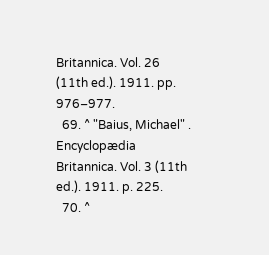Britannica. Vol. 26 (11th ed.). 1911. pp. 976–977.
  69. ^ "Baius, Michael" . Encyclopædia Britannica. Vol. 3 (11th ed.). 1911. p. 225.
  70. ^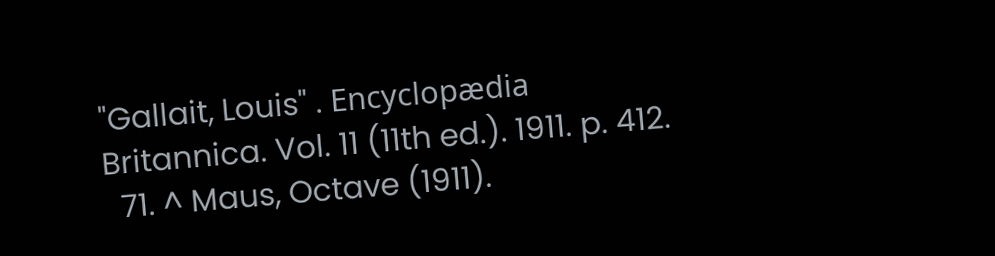"Gallait, Louis" . Encyclopædia Britannica. Vol. 11 (11th ed.). 1911. p. 412.
  71. ^ Maus, Octave (1911).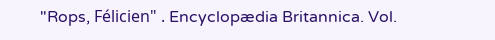"Rops, Félicien" . Encyclopædia Britannica. Vol.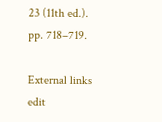23 (11th ed.). pp. 718–719.

External links edit